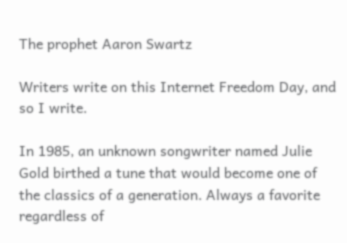The prophet Aaron Swartz

Writers write on this Internet Freedom Day, and so I write.

In 1985, an unknown songwriter named Julie Gold birthed a tune that would become one of the classics of a generation. Always a favorite regardless of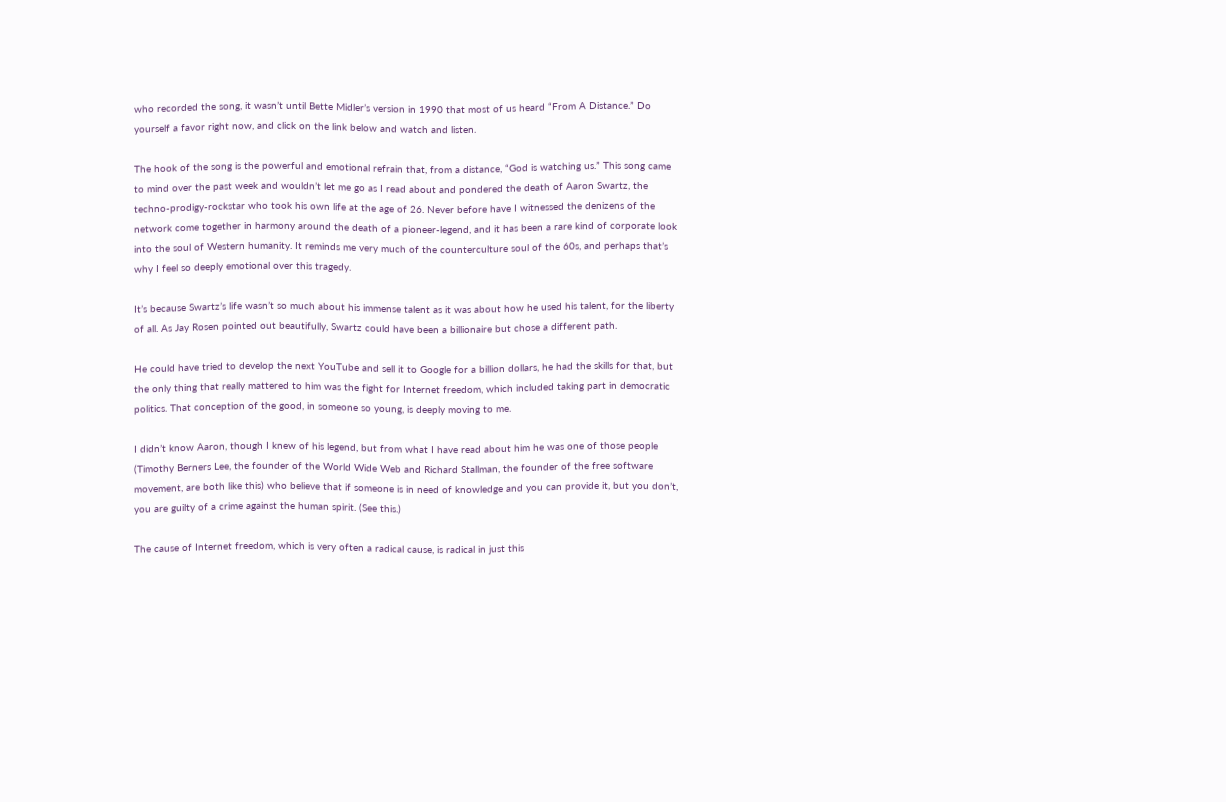who recorded the song, it wasn’t until Bette Midler’s version in 1990 that most of us heard “From A Distance.” Do yourself a favor right now, and click on the link below and watch and listen.

The hook of the song is the powerful and emotional refrain that, from a distance, “God is watching us.” This song came to mind over the past week and wouldn’t let me go as I read about and pondered the death of Aaron Swartz, the techno-prodigy-rockstar who took his own life at the age of 26. Never before have I witnessed the denizens of the network come together in harmony around the death of a pioneer-legend, and it has been a rare kind of corporate look into the soul of Western humanity. It reminds me very much of the counterculture soul of the 60s, and perhaps that’s why I feel so deeply emotional over this tragedy.

It’s because Swartz’s life wasn’t so much about his immense talent as it was about how he used his talent, for the liberty of all. As Jay Rosen pointed out beautifully, Swartz could have been a billionaire but chose a different path.

He could have tried to develop the next YouTube and sell it to Google for a billion dollars, he had the skills for that, but the only thing that really mattered to him was the fight for Internet freedom, which included taking part in democratic politics. That conception of the good, in someone so young, is deeply moving to me.

I didn’t know Aaron, though I knew of his legend, but from what I have read about him he was one of those people (Timothy Berners Lee, the founder of the World Wide Web and Richard Stallman, the founder of the free software movement, are both like this) who believe that if someone is in need of knowledge and you can provide it, but you don’t, you are guilty of a crime against the human spirit. (See this.)

The cause of Internet freedom, which is very often a radical cause, is radical in just this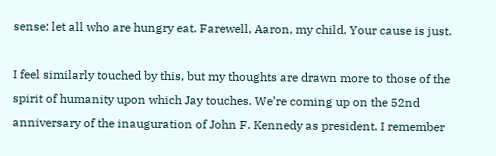sense: let all who are hungry eat. Farewell, Aaron, my child. Your cause is just.

I feel similarly touched by this, but my thoughts are drawn more to those of the spirit of humanity upon which Jay touches. We’re coming up on the 52nd anniversary of the inauguration of John F. Kennedy as president. I remember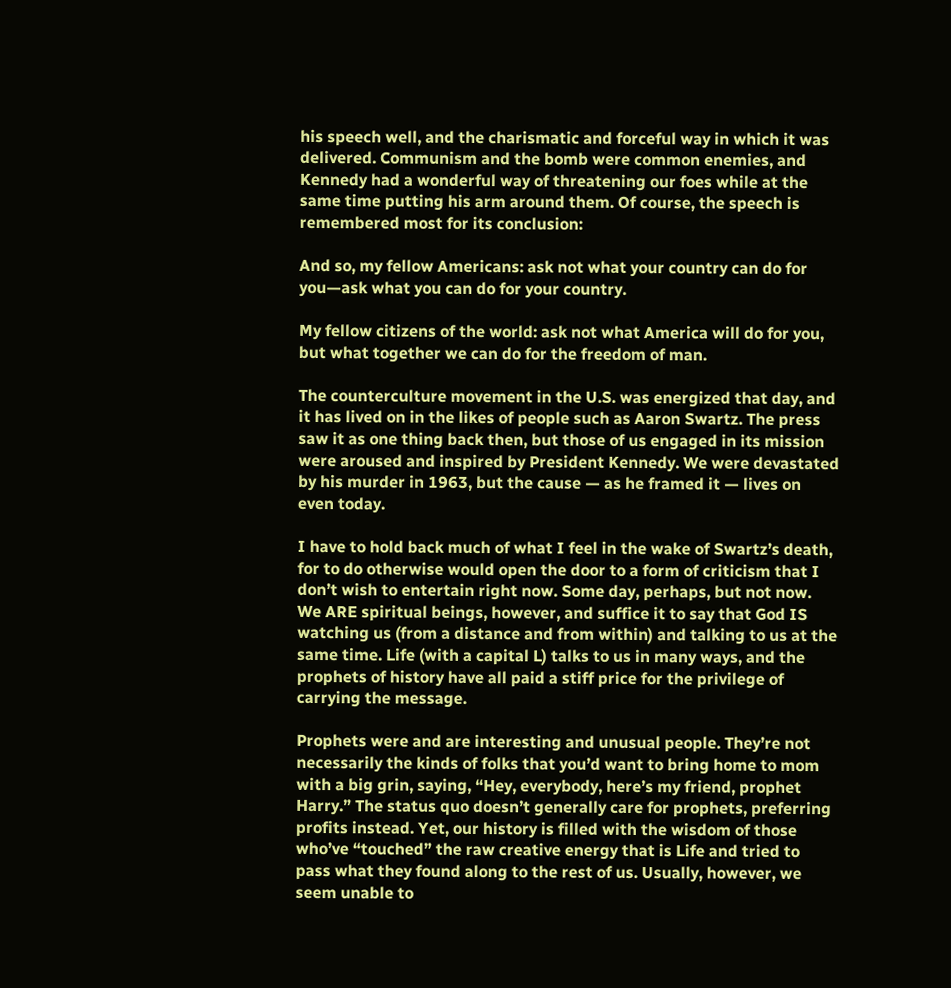his speech well, and the charismatic and forceful way in which it was delivered. Communism and the bomb were common enemies, and Kennedy had a wonderful way of threatening our foes while at the same time putting his arm around them. Of course, the speech is remembered most for its conclusion:

And so, my fellow Americans: ask not what your country can do for you—ask what you can do for your country.

My fellow citizens of the world: ask not what America will do for you, but what together we can do for the freedom of man.

The counterculture movement in the U.S. was energized that day, and it has lived on in the likes of people such as Aaron Swartz. The press saw it as one thing back then, but those of us engaged in its mission were aroused and inspired by President Kennedy. We were devastated by his murder in 1963, but the cause — as he framed it — lives on even today.

I have to hold back much of what I feel in the wake of Swartz’s death, for to do otherwise would open the door to a form of criticism that I don’t wish to entertain right now. Some day, perhaps, but not now. We ARE spiritual beings, however, and suffice it to say that God IS watching us (from a distance and from within) and talking to us at the same time. Life (with a capital L) talks to us in many ways, and the prophets of history have all paid a stiff price for the privilege of carrying the message.

Prophets were and are interesting and unusual people. They’re not necessarily the kinds of folks that you’d want to bring home to mom with a big grin, saying, “Hey, everybody, here’s my friend, prophet Harry.” The status quo doesn’t generally care for prophets, preferring profits instead. Yet, our history is filled with the wisdom of those who’ve “touched” the raw creative energy that is Life and tried to pass what they found along to the rest of us. Usually, however, we seem unable to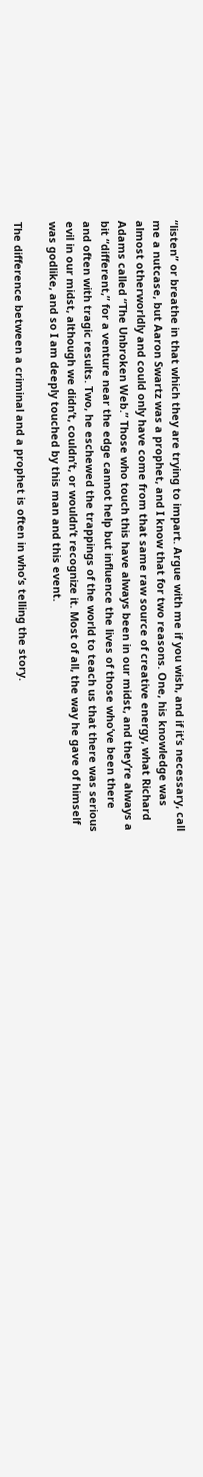“listen” or breathe in that which they are trying to impart. Argue with me if you wish, and if it’s necessary, call me a nutcase, but Aaron Swartz was a prophet, and I know that for two reasons. One, his knowledge was almost otherworldly and could only have come from that same raw source of creative energy, what Richard Adams called “The Unbroken Web.” Those who touch this have always been in our midst, and they’re always a bit “different,” for a venture near the edge cannot help but influence the lives of those who’ve been there and often with tragic results. Two, he eschewed the trappings of the world to teach us that there was serious evil in our midst, although we didn’t, couldn’t, or wouldn’t recognize it. Most of all, the way he gave of himself was godlike, and so I am deeply touched by this man and this event.

The difference between a criminal and a prophet is often in who’s telling the story.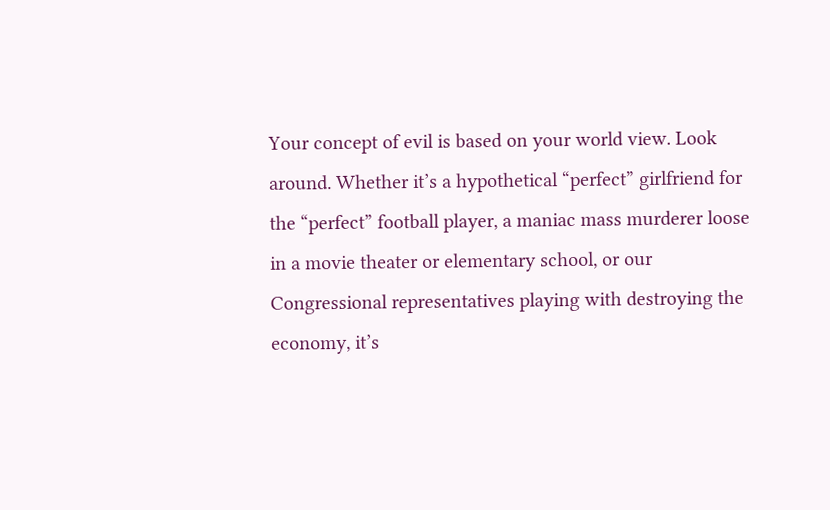Your concept of evil is based on your world view. Look around. Whether it’s a hypothetical “perfect” girlfriend for the “perfect” football player, a maniac mass murderer loose in a movie theater or elementary school, or our Congressional representatives playing with destroying the economy, it’s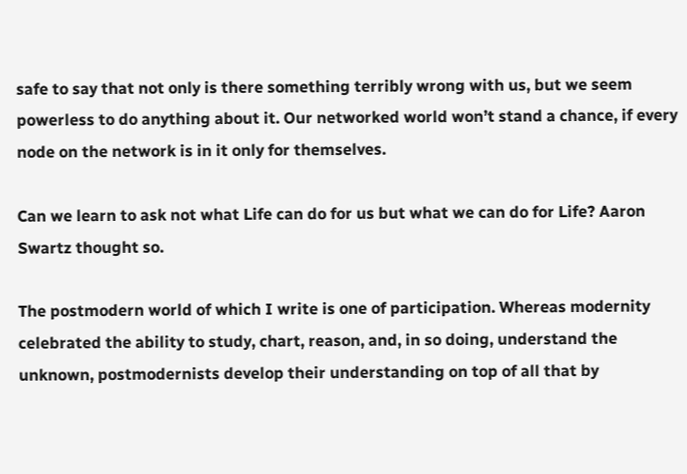safe to say that not only is there something terribly wrong with us, but we seem powerless to do anything about it. Our networked world won’t stand a chance, if every node on the network is in it only for themselves.

Can we learn to ask not what Life can do for us but what we can do for Life? Aaron Swartz thought so.

The postmodern world of which I write is one of participation. Whereas modernity celebrated the ability to study, chart, reason, and, in so doing, understand the unknown, postmodernists develop their understanding on top of all that by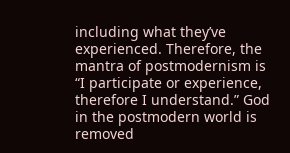including what they’ve experienced. Therefore, the mantra of postmodernism is “I participate or experience, therefore I understand.” God in the postmodern world is removed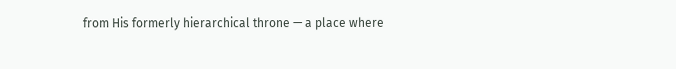from His formerly hierarchical throne — a place where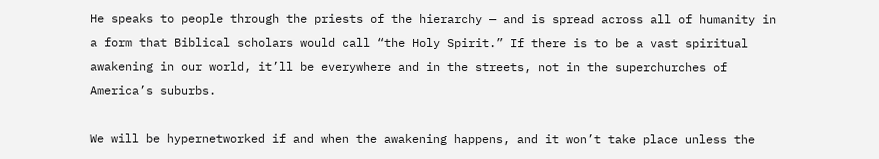He speaks to people through the priests of the hierarchy — and is spread across all of humanity in a form that Biblical scholars would call “the Holy Spirit.” If there is to be a vast spiritual awakening in our world, it’ll be everywhere and in the streets, not in the superchurches of America’s suburbs.

We will be hypernetworked if and when the awakening happens, and it won’t take place unless the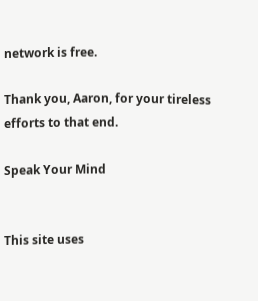network is free.

Thank you, Aaron, for your tireless efforts to that end.

Speak Your Mind


This site uses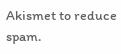Akismet to reduce spam.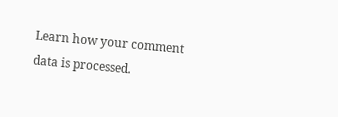Learn how your comment data is processed.